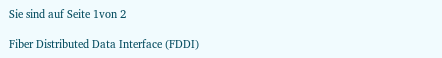Sie sind auf Seite 1von 2

Fiber Distributed Data Interface (FDDI)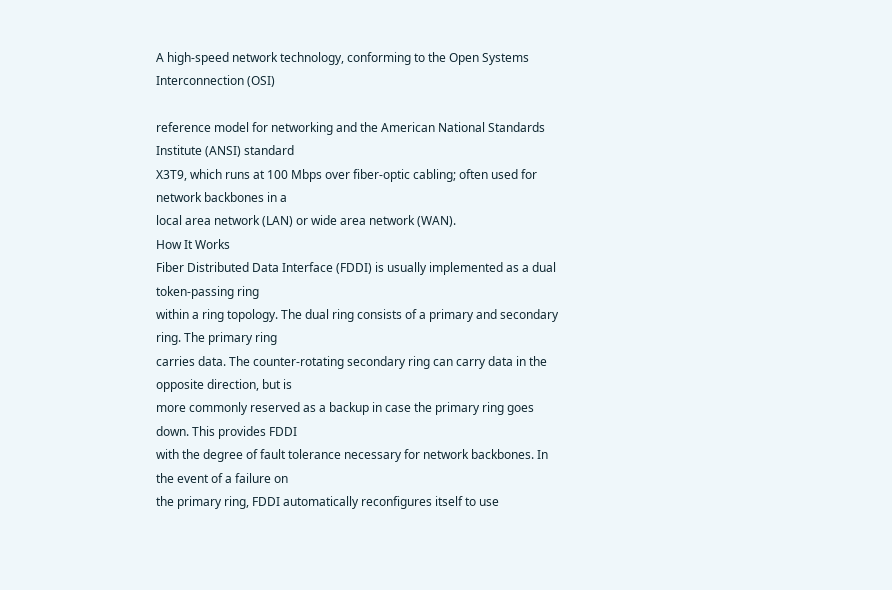A high-speed network technology, conforming to the Open Systems Interconnection (OSI)

reference model for networking and the American National Standards Institute (ANSI) standard
X3T9, which runs at 100 Mbps over fiber-optic cabling; often used for network backbones in a
local area network (LAN) or wide area network (WAN).
How It Works
Fiber Distributed Data Interface (FDDI) is usually implemented as a dual token-passing ring
within a ring topology. The dual ring consists of a primary and secondary ring. The primary ring
carries data. The counter-rotating secondary ring can carry data in the opposite direction, but is
more commonly reserved as a backup in case the primary ring goes down. This provides FDDI
with the degree of fault tolerance necessary for network backbones. In the event of a failure on
the primary ring, FDDI automatically reconfigures itself to use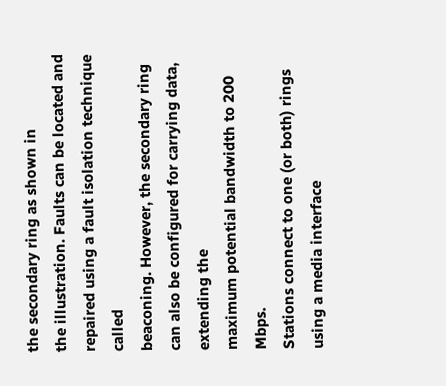the secondary ring as shown in
the illustration. Faults can be located and repaired using a fault isolation technique called
beaconing. However, the secondary ring can also be configured for carrying data, extending the
maximum potential bandwidth to 200 Mbps.
Stations connect to one (or both) rings using a media interface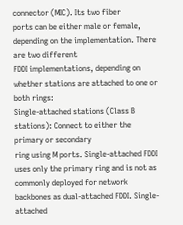connector (MIC). Its two fiber
ports can be either male or female, depending on the implementation. There are two different
FDDI implementations, depending on whether stations are attached to one or both rings:
Single-attached stations (Class B stations): Connect to either the primary or secondary
ring using M ports. Single-attached FDDI uses only the primary ring and is not as
commonly deployed for network backbones as dual-attached FDDI. Single-attached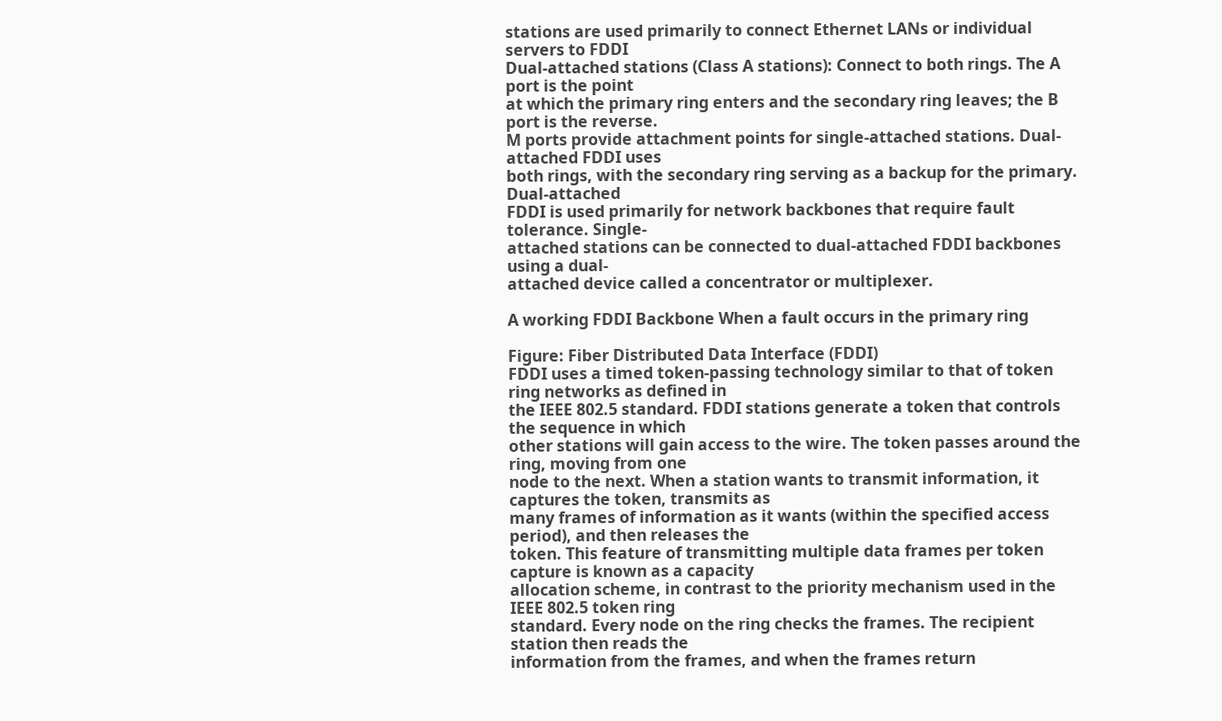stations are used primarily to connect Ethernet LANs or individual servers to FDDI
Dual-attached stations (Class A stations): Connect to both rings. The A port is the point
at which the primary ring enters and the secondary ring leaves; the B port is the reverse.
M ports provide attachment points for single-attached stations. Dual-attached FDDI uses
both rings, with the secondary ring serving as a backup for the primary. Dual-attached
FDDI is used primarily for network backbones that require fault tolerance. Single-
attached stations can be connected to dual-attached FDDI backbones using a dual-
attached device called a concentrator or multiplexer.

A working FDDI Backbone When a fault occurs in the primary ring

Figure: Fiber Distributed Data Interface (FDDI)
FDDI uses a timed token-passing technology similar to that of token ring networks as defined in
the IEEE 802.5 standard. FDDI stations generate a token that controls the sequence in which
other stations will gain access to the wire. The token passes around the ring, moving from one
node to the next. When a station wants to transmit information, it captures the token, transmits as
many frames of information as it wants (within the specified access period), and then releases the
token. This feature of transmitting multiple data frames per token capture is known as a capacity
allocation scheme, in contrast to the priority mechanism used in the IEEE 802.5 token ring
standard. Every node on the ring checks the frames. The recipient station then reads the
information from the frames, and when the frames return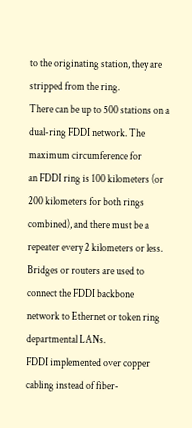to the originating station, they are
stripped from the ring.
There can be up to 500 stations on a dual-ring FDDI network. The maximum circumference for
an FDDI ring is 100 kilometers (or 200 kilometers for both rings combined), and there must be a
repeater every 2 kilometers or less. Bridges or routers are used to connect the FDDI backbone
network to Ethernet or token ring departmental LANs.
FDDI implemented over copper cabling instead of fiber-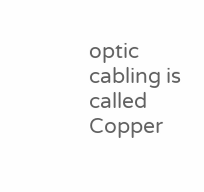optic cabling is called Copper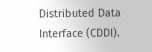Distributed Data Interface (CDDI).